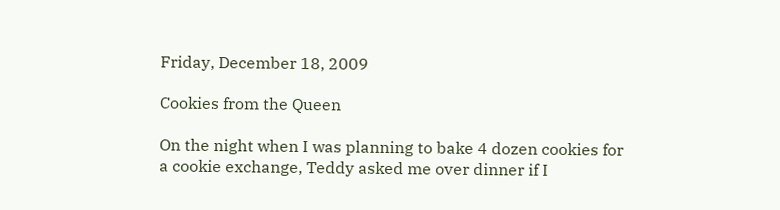Friday, December 18, 2009

Cookies from the Queen

On the night when I was planning to bake 4 dozen cookies for a cookie exchange, Teddy asked me over dinner if I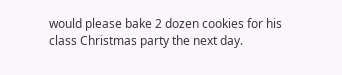would please bake 2 dozen cookies for his class Christmas party the next day.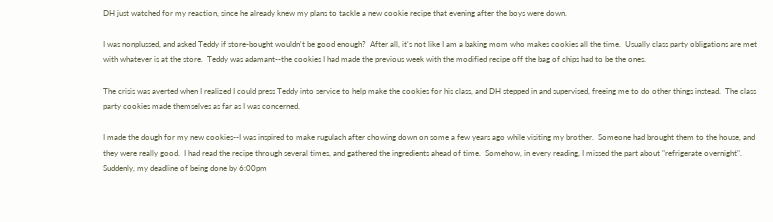DH just watched for my reaction, since he already knew my plans to tackle a new cookie recipe that evening after the boys were down.

I was nonplussed, and asked Teddy if store-bought wouldn't be good enough?  After all, it's not like I am a baking mom who makes cookies all the time.  Usually class party obligations are met with whatever is at the store.  Teddy was adamant--the cookies I had made the previous week with the modified recipe off the bag of chips had to be the ones.

The crisis was averted when I realized I could press Teddy into service to help make the cookies for his class, and DH stepped in and supervised, freeing me to do other things instead.  The class party cookies made themselves as far as I was concerned.

I made the dough for my new cookies--I was inspired to make rugulach after chowing down on some a few years ago while visiting my brother.  Someone had brought them to the house, and they were really good.  I had read the recipe through several times, and gathered the ingredients ahead of time.  Somehow, in every reading, I missed the part about "refrigerate overnight".   Suddenly, my deadline of being done by 6:00pm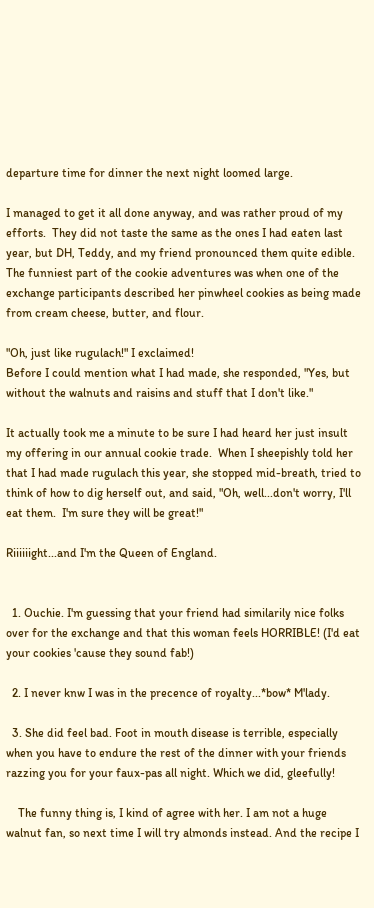departure time for dinner the next night loomed large.

I managed to get it all done anyway, and was rather proud of my efforts.  They did not taste the same as the ones I had eaten last year, but DH, Teddy, and my friend pronounced them quite edible.  The funniest part of the cookie adventures was when one of the exchange participants described her pinwheel cookies as being made from cream cheese, butter, and flour.

"Oh, just like rugulach!" I exclaimed!
Before I could mention what I had made, she responded, "Yes, but without the walnuts and raisins and stuff that I don't like."

It actually took me a minute to be sure I had heard her just insult my offering in our annual cookie trade.  When I sheepishly told her that I had made rugulach this year, she stopped mid-breath, tried to think of how to dig herself out, and said, "Oh, well...don't worry, I'll eat them.  I'm sure they will be great!"

Riiiiiight...and I'm the Queen of England.


  1. Ouchie. I'm guessing that your friend had similarily nice folks over for the exchange and that this woman feels HORRIBLE! (I'd eat your cookies 'cause they sound fab!)

  2. I never knw I was in the precence of royalty...*bow* M'lady.

  3. She did feel bad. Foot in mouth disease is terrible, especially when you have to endure the rest of the dinner with your friends razzing you for your faux-pas all night. Which we did, gleefully!

    The funny thing is, I kind of agree with her. I am not a huge walnut fan, so next time I will try almonds instead. And the recipe I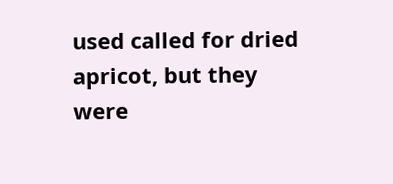used called for dried apricot, but they were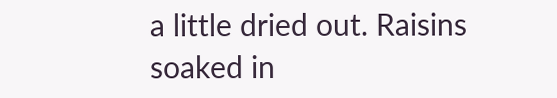a little dried out. Raisins soaked in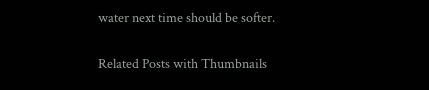water next time should be softer.


Related Posts with Thumbnails